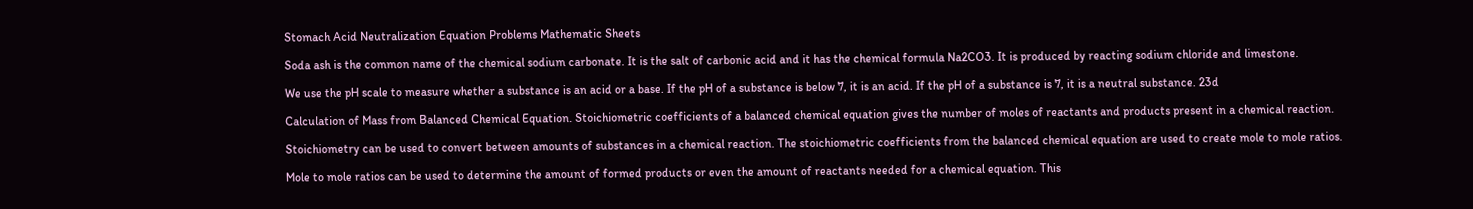Stomach Acid Neutralization Equation Problems Mathematic Sheets

Soda ash is the common name of the chemical sodium carbonate. It is the salt of carbonic acid and it has the chemical formula Na2CO3. It is produced by reacting sodium chloride and limestone.

We use the pH scale to measure whether a substance is an acid or a base. If the pH of a substance is below 7, it is an acid. If the pH of a substance is 7, it is a neutral substance. 23d

Calculation of Mass from Balanced Chemical Equation. Stoichiometric coefficients of a balanced chemical equation gives the number of moles of reactants and products present in a chemical reaction.

Stoichiometry can be used to convert between amounts of substances in a chemical reaction. The stoichiometric coefficients from the balanced chemical equation are used to create mole to mole ratios.

Mole to mole ratios can be used to determine the amount of formed products or even the amount of reactants needed for a chemical equation. This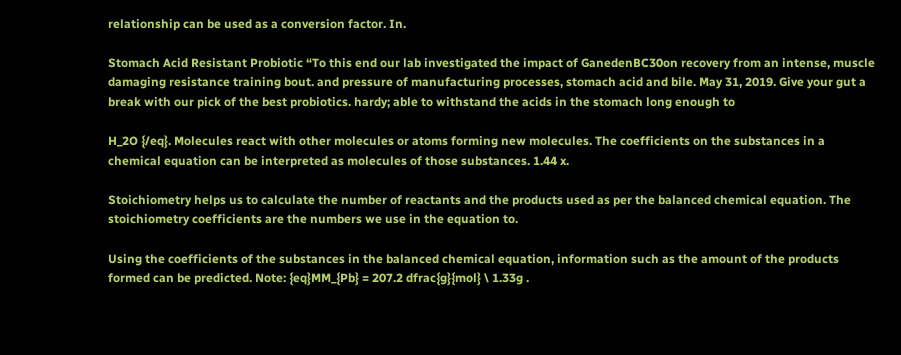relationship can be used as a conversion factor. In.

Stomach Acid Resistant Probiotic “To this end our lab investigated the impact of GanedenBC30on recovery from an intense, muscle damaging resistance training bout. and pressure of manufacturing processes, stomach acid and bile. May 31, 2019. Give your gut a break with our pick of the best probiotics. hardy; able to withstand the acids in the stomach long enough to

H_2O {/eq}. Molecules react with other molecules or atoms forming new molecules. The coefficients on the substances in a chemical equation can be interpreted as molecules of those substances. 1.44 x.

Stoichiometry helps us to calculate the number of reactants and the products used as per the balanced chemical equation. The stoichiometry coefficients are the numbers we use in the equation to.

Using the coefficients of the substances in the balanced chemical equation, information such as the amount of the products formed can be predicted. Note: {eq}MM_{Pb} = 207.2 dfrac{g}{mol} \ 1.33g .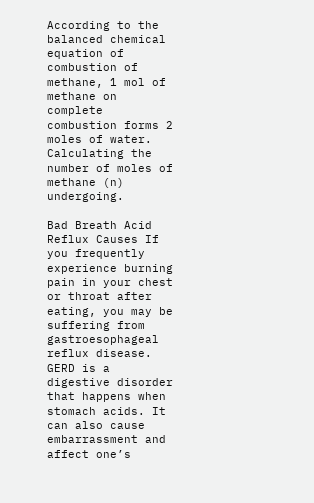According to the balanced chemical equation of combustion of methane, 1 mol of methane on complete combustion forms 2 moles of water. Calculating the number of moles of methane (n) undergoing.

Bad Breath Acid Reflux Causes If you frequently experience burning pain in your chest or throat after eating, you may be suffering from gastroesophageal reflux disease. GERD is a digestive disorder that happens when stomach acids. It can also cause embarrassment and affect one’s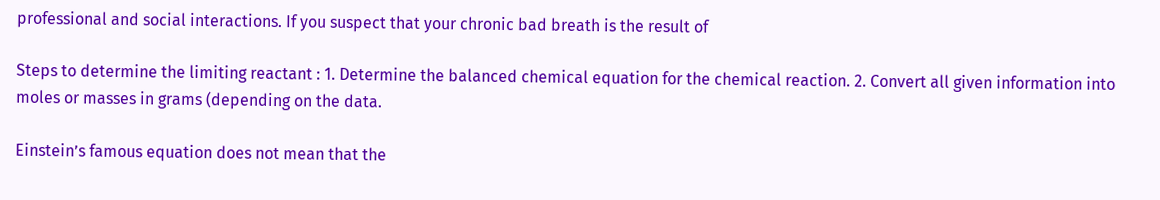professional and social interactions. If you suspect that your chronic bad breath is the result of

Steps to determine the limiting reactant : 1. Determine the balanced chemical equation for the chemical reaction. 2. Convert all given information into moles or masses in grams (depending on the data.

Einstein’s famous equation does not mean that the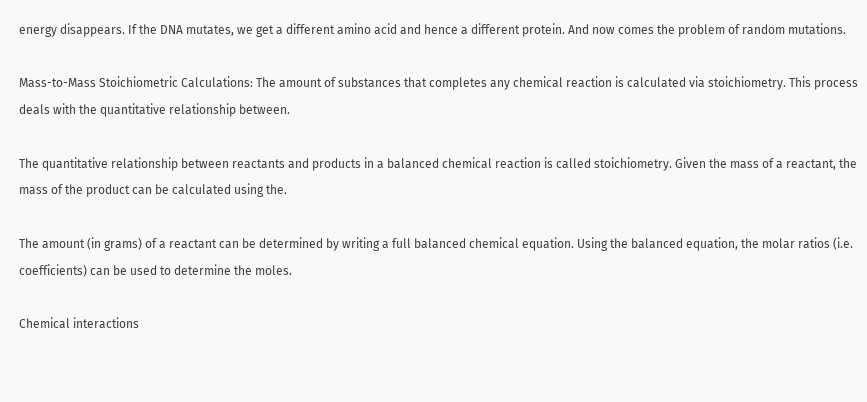energy disappears. If the DNA mutates, we get a different amino acid and hence a different protein. And now comes the problem of random mutations.

Mass-to-Mass Stoichiometric Calculations: The amount of substances that completes any chemical reaction is calculated via stoichiometry. This process deals with the quantitative relationship between.

The quantitative relationship between reactants and products in a balanced chemical reaction is called stoichiometry. Given the mass of a reactant, the mass of the product can be calculated using the.

The amount (in grams) of a reactant can be determined by writing a full balanced chemical equation. Using the balanced equation, the molar ratios (i.e. coefficients) can be used to determine the moles.

Chemical interactions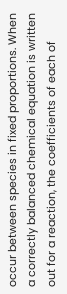occur between species in fixed proportions. When a correctly balanced chemical equation is written out for a reaction, the coefficients of each of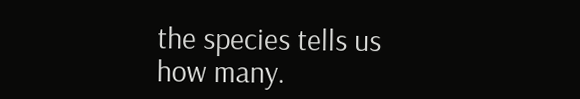the species tells us how many.